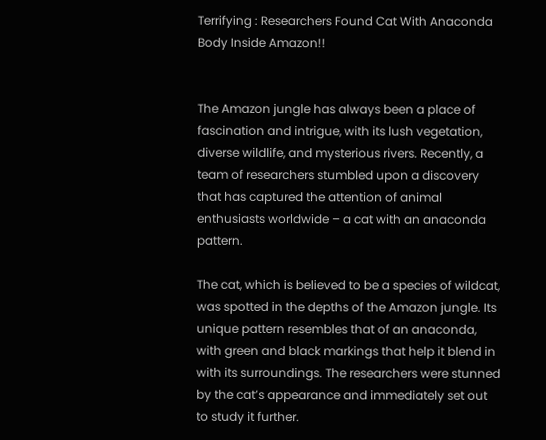Terrifying : Researchers Found Cat With Anaconda Body Inside Amazon!!


The Amazon jungle has always been a place of fascination and intrigue, with its lush vegetation, diverse wildlife, and mysterious rivers. Recently, a team of researchers stumbled upon a discovery that has captured the attention of animal enthusiasts worldwide – a cat with an anaconda pattern.

The cat, which is believed to be a species of wildcat, was spotted in the depths of the Amazon jungle. Its unique pattern resembles that of an anaconda, with green and black markings that help it blend in with its surroundings. The researchers were stunned by the cat’s appearance and immediately set out to study it further.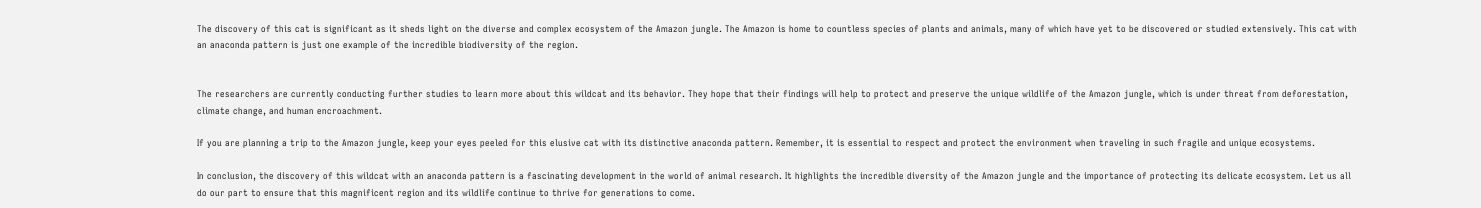The discovery of this cat is significant as it sheds light on the diverse and complex ecosystem of the Amazon jungle. The Amazon is home to countless species of plants and animals, many of which have yet to be discovered or studied extensively. This cat with an anaconda pattern is just one example of the incredible biodiversity of the region.


The researchers are currently conducting further studies to learn more about this wildcat and its behavior. They hope that their findings will help to protect and preserve the unique wildlife of the Amazon jungle, which is under threat from deforestation, climate change, and human encroachment.

If you are planning a trip to the Amazon jungle, keep your eyes peeled for this elusive cat with its distinctive anaconda pattern. Remember, it is essential to respect and protect the environment when traveling in such fragile and unique ecosystems.

In conclusion, the discovery of this wildcat with an anaconda pattern is a fascinating development in the world of animal research. It highlights the incredible diversity of the Amazon jungle and the importance of protecting its delicate ecosystem. Let us all do our part to ensure that this magnificent region and its wildlife continue to thrive for generations to come.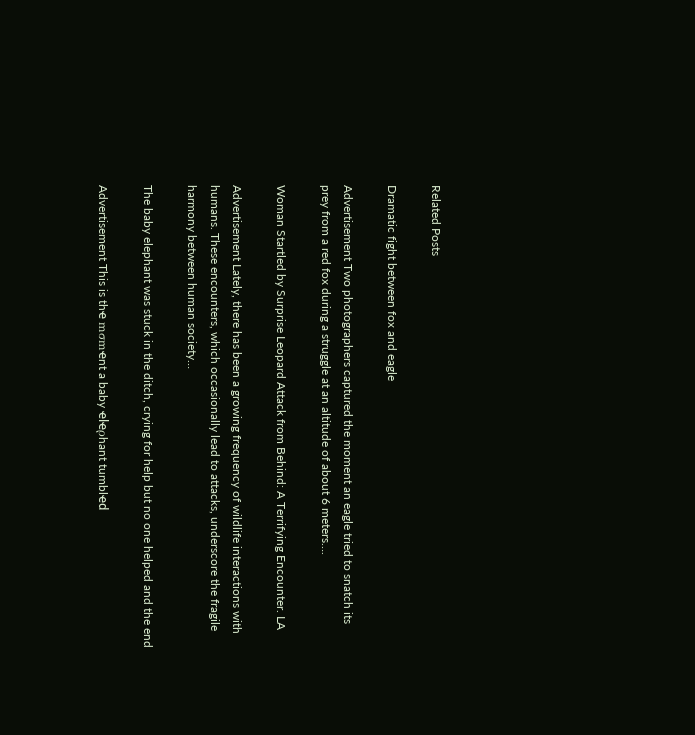Related Posts

Dramatic fight between fox and eagle

Advertisement Two photographers captured the moment an eagle tried to snatch its prey from a red fox during a struggle at an altitude of about 6 meters….

Woman Startled by Surprise Leopard Attack from Behind: A Terrifying Encounter. LA

Advertisement Lately, there has been a growing frequency of wildlife interactions with humans. These encounters, which occasionally lead to attacks, underscore the fragile harmony between human society…

The baby elephant was stuck in the ditch, crying for help but no one helped and the end

Advertisement This is thҽ mσmҽnt a baby ҽlҽρhant tumblҽd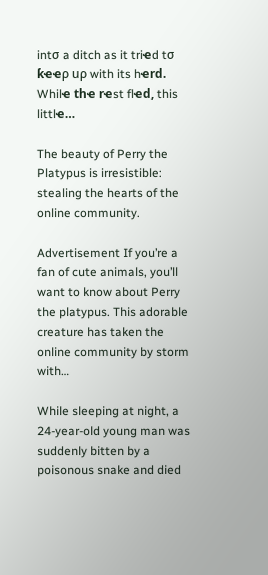intσ a ditch as it triҽd tσ ƙҽҽρ uρ with its hҽrd. Whilҽ thҽ rҽst flҽd, this littlҽ…

The beauty of Perry the Platypus is irresistible: stealing the hearts of the online community.

Advertisement If you’re a fan of cute animals, you’ll want to know about Perry the platypus. This adorable creature has taken the online community by storm with…

While sleeping at night, a 24-year-old young man was suddenly bitten by a poisonous snake and died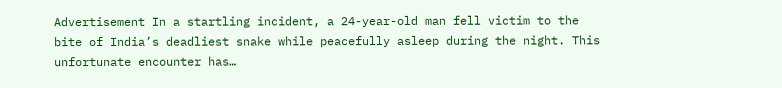Advertisement In a startling incident, a 24-year-old man fell victim to the bite of India’s deadliest snake while peacefully asleep during the night. This unfortunate encounter has…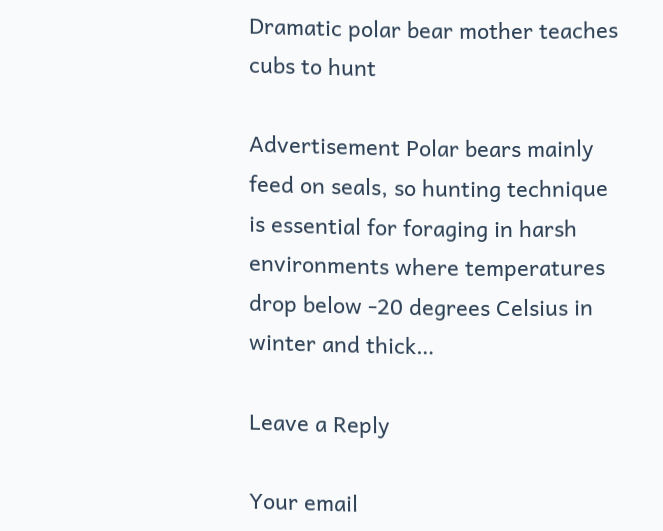Dramatic polar bear mother teaches cubs to hunt

Advertisement Polar bears mainly feed on seals, so hunting technique is essential for foraging in harsh environments where temperatures drop below -20 degrees Celsius in winter and thick…

Leave a Reply

Your email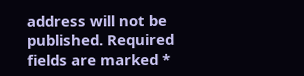address will not be published. Required fields are marked *